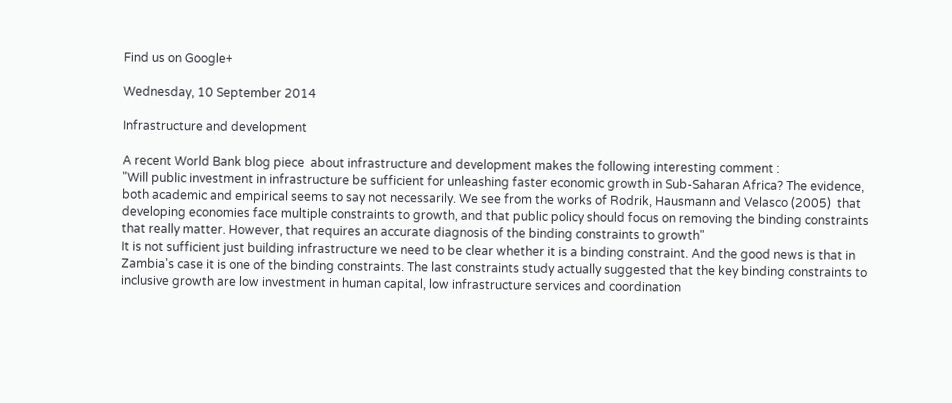Find us on Google+

Wednesday, 10 September 2014

Infrastructure and development

A recent World Bank blog piece  about infrastructure and development makes the following interesting comment :
"Will public investment in infrastructure be sufficient for unleashing faster economic growth in Sub-Saharan Africa? The evidence, both academic and empirical seems to say not necessarily. We see from the works of Rodrik, Hausmann and Velasco (2005)  that developing economies face multiple constraints to growth, and that public policy should focus on removing the binding constraints that really matter. However, that requires an accurate diagnosis of the binding constraints to growth"
It is not sufficient just building infrastructure we need to be clear whether it is a binding constraint. And the good news is that in Zambia's case it is one of the binding constraints. The last constraints study actually suggested that the key binding constraints to inclusive growth are low investment in human capital, low infrastructure services and coordination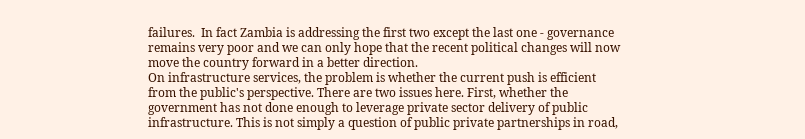failures.  In fact Zambia is addressing the first two except the last one - governance remains very poor and we can only hope that the recent political changes will now move the country forward in a better direction.
On infrastructure services, the problem is whether the current push is efficient from the public's perspective. There are two issues here. First, whether the government has not done enough to leverage private sector delivery of public infrastructure. This is not simply a question of public private partnerships in road,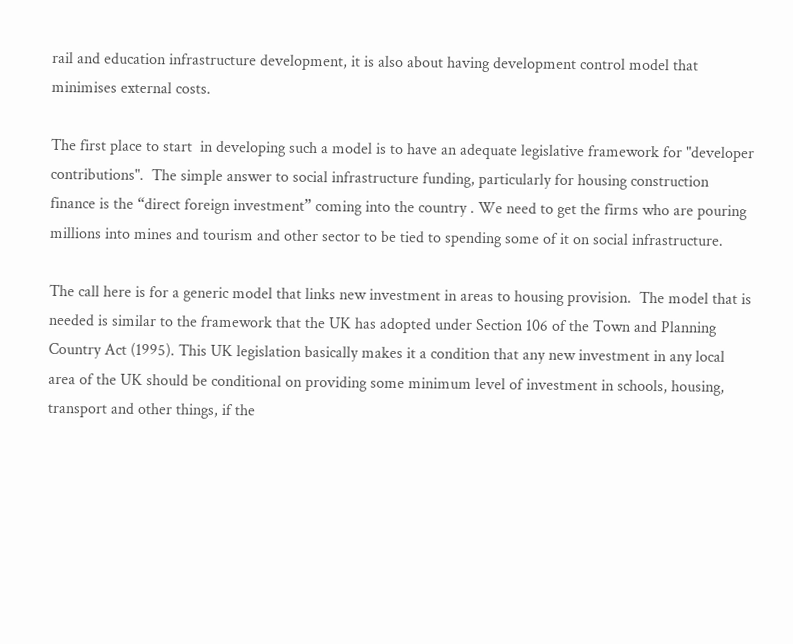rail and education infrastructure development, it is also about having development control model that minimises external costs.

The first place to start  in developing such a model is to have an adequate legislative framework for "developer contributions".  The simple answer to social infrastructure funding, particularly for housing construction finance is the “direct foreign investment” coming into the country . We need to get the firms who are pouring millions into mines and tourism and other sector to be tied to spending some of it on social infrastructure.

The call here is for a generic model that links new investment in areas to housing provision.  The model that is needed is similar to the framework that the UK has adopted under Section 106 of the Town and Planning Country Act (1995). This UK legislation basically makes it a condition that any new investment in any local area of the UK should be conditional on providing some minimum level of investment in schools, housing, transport and other things, if the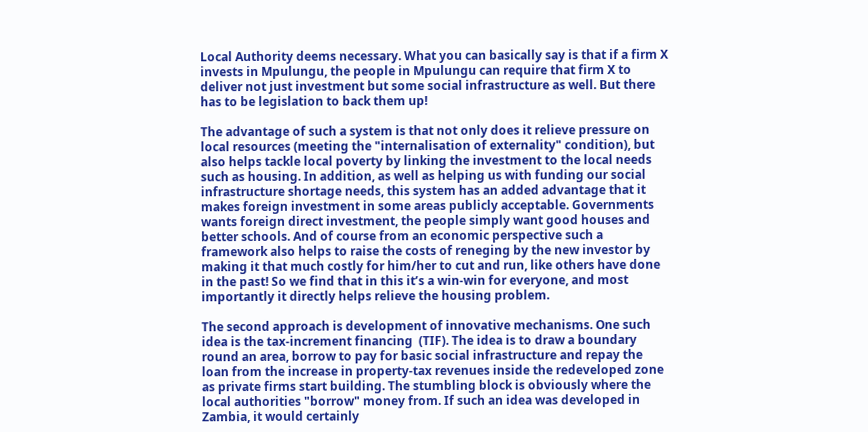Local Authority deems necessary. What you can basically say is that if a firm X invests in Mpulungu, the people in Mpulungu can require that firm X to deliver not just investment but some social infrastructure as well. But there has to be legislation to back them up!

The advantage of such a system is that not only does it relieve pressure on local resources (meeting the "internalisation of externality" condition), but also helps tackle local poverty by linking the investment to the local needs such as housing. In addition, as well as helping us with funding our social infrastructure shortage needs, this system has an added advantage that it makes foreign investment in some areas publicly acceptable. Governments wants foreign direct investment, the people simply want good houses and better schools. And of course from an economic perspective such a framework also helps to raise the costs of reneging by the new investor by making it that much costly for him/her to cut and run, like others have done in the past! So we find that in this it’s a win-win for everyone, and most importantly it directly helps relieve the housing problem.

The second approach is development of innovative mechanisms. One such idea is the tax-increment financing  (TIF). The idea is to draw a boundary round an area, borrow to pay for basic social infrastructure and repay the loan from the increase in property-tax revenues inside the redeveloped zone as private firms start building. The stumbling block is obviously where the local authorities "borrow" money from. If such an idea was developed in Zambia, it would certainly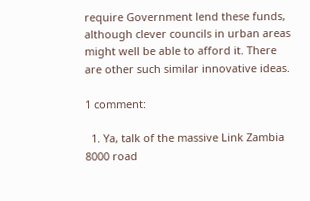require Government lend these funds, although clever councils in urban areas might well be able to afford it. There are other such similar innovative ideas.

1 comment:

  1. Ya, talk of the massive Link Zambia 8000 road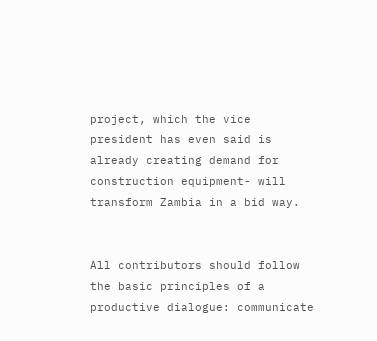project, which the vice president has even said is already creating demand for construction equipment- will transform Zambia in a bid way.


All contributors should follow the basic principles of a productive dialogue: communicate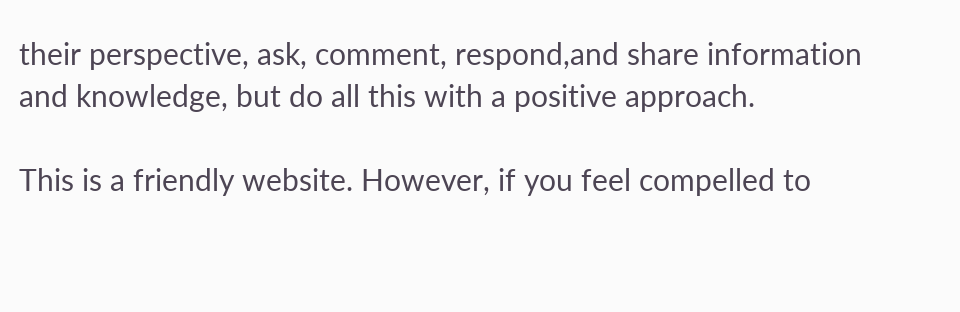their perspective, ask, comment, respond,and share information and knowledge, but do all this with a positive approach.

This is a friendly website. However, if you feel compelled to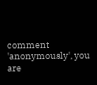comment 'anonymously', you are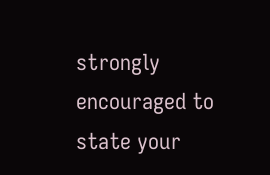strongly encouraged to state your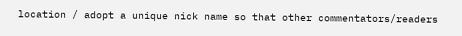location / adopt a unique nick name so that other commentators/readers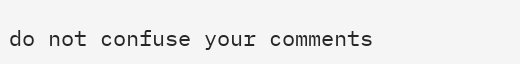do not confuse your comments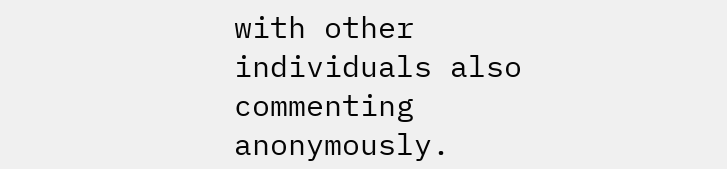with other individuals also commenting anonymously.